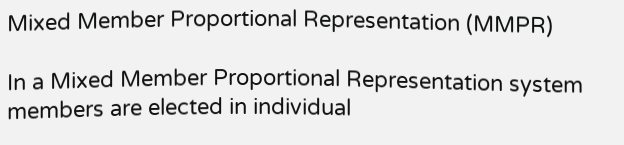Mixed Member Proportional Representation (MMPR)

In a Mixed Member Proportional Representation system members are elected in individual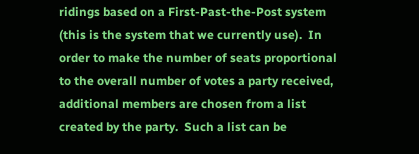ridings based on a First-Past-the-Post system (this is the system that we currently use).  In order to make the number of seats proportional  to the overall number of votes a party received, additional members are chosen from a list created by the party.  Such a list can be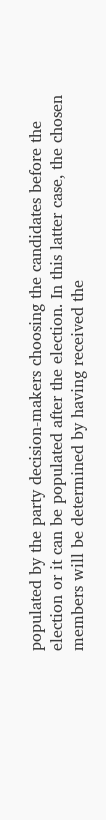populated by the party decision-makers choosing the candidates before the election or it can be populated after the election. In this latter case, the chosen members will be determined by having received the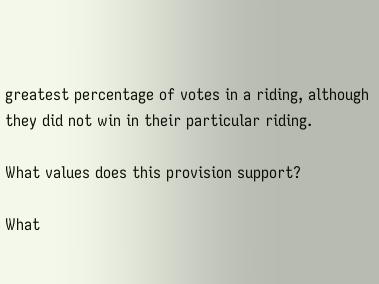greatest percentage of votes in a riding, although they did not win in their particular riding.

What values does this provision support?

What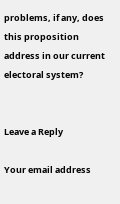problems, if any, does this proposition address in our current electoral system?


Leave a Reply

Your email address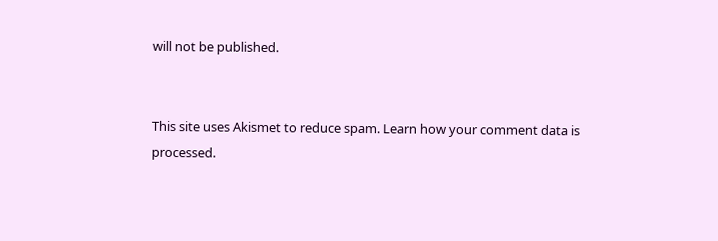will not be published.


This site uses Akismet to reduce spam. Learn how your comment data is processed.